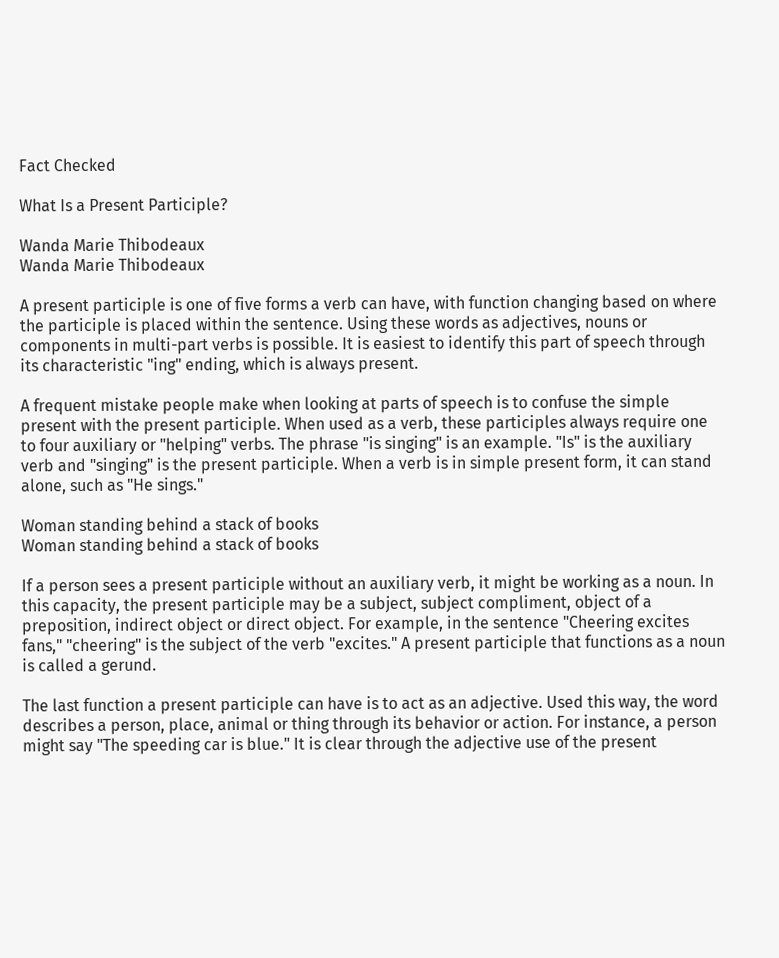Fact Checked

What Is a Present Participle?

Wanda Marie Thibodeaux
Wanda Marie Thibodeaux

A present participle is one of five forms a verb can have, with function changing based on where the participle is placed within the sentence. Using these words as adjectives, nouns or components in multi-part verbs is possible. It is easiest to identify this part of speech through its characteristic "ing" ending, which is always present.

A frequent mistake people make when looking at parts of speech is to confuse the simple present with the present participle. When used as a verb, these participles always require one to four auxiliary or "helping" verbs. The phrase "is singing" is an example. "Is" is the auxiliary verb and "singing" is the present participle. When a verb is in simple present form, it can stand alone, such as "He sings."

Woman standing behind a stack of books
Woman standing behind a stack of books

If a person sees a present participle without an auxiliary verb, it might be working as a noun. In this capacity, the present participle may be a subject, subject compliment, object of a preposition, indirect object or direct object. For example, in the sentence "Cheering excites fans," "cheering" is the subject of the verb "excites." A present participle that functions as a noun is called a gerund.

The last function a present participle can have is to act as an adjective. Used this way, the word describes a person, place, animal or thing through its behavior or action. For instance, a person might say "The speeding car is blue." It is clear through the adjective use of the present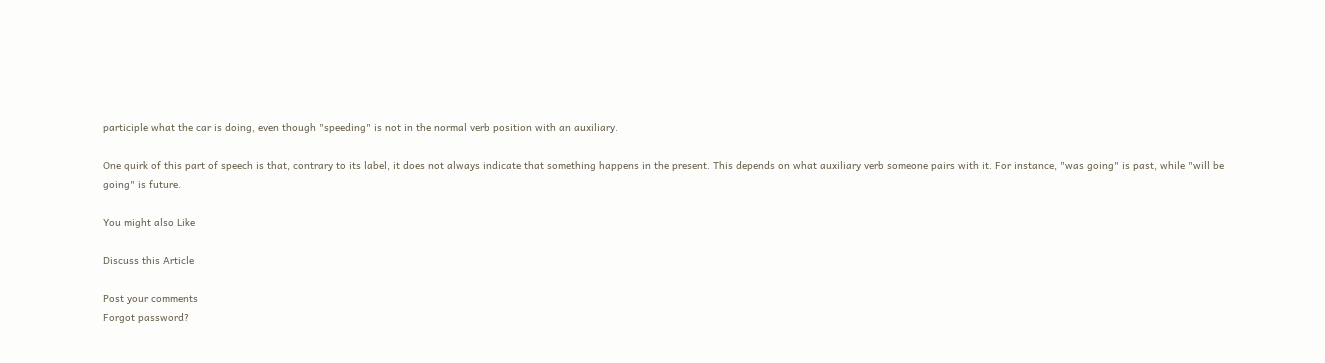participle what the car is doing, even though "speeding" is not in the normal verb position with an auxiliary.

One quirk of this part of speech is that, contrary to its label, it does not always indicate that something happens in the present. This depends on what auxiliary verb someone pairs with it. For instance, "was going" is past, while "will be going" is future.

You might also Like

Discuss this Article

Post your comments
Forgot password?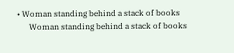• Woman standing behind a stack of books
      Woman standing behind a stack of books